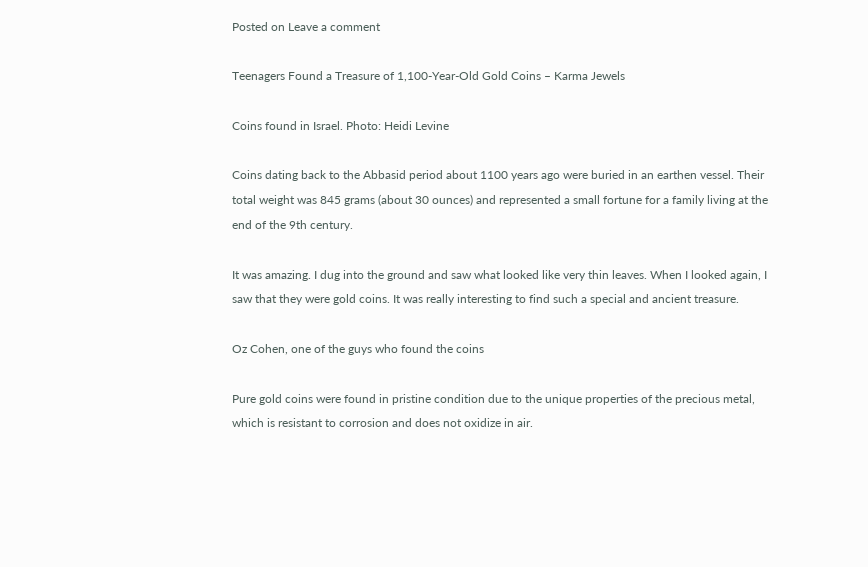Posted on Leave a comment

Teenagers Found a Treasure of 1,100-Year-Old Gold Coins – Karma Jewels

Coins found in Israel. Photo: Heidi Levine

Coins dating back to the Abbasid period about 1100 years ago were buried in an earthen vessel. Their total weight was 845 grams (about 30 ounces) and represented a small fortune for a family living at the end of the 9th century.

It was amazing. I dug into the ground and saw what looked like very thin leaves. When I looked again, I saw that they were gold coins. It was really interesting to find such a special and ancient treasure.

Oz Cohen, one of the guys who found the coins

Pure gold coins were found in pristine condition due to the unique properties of the precious metal, which is resistant to corrosion and does not oxidize in air.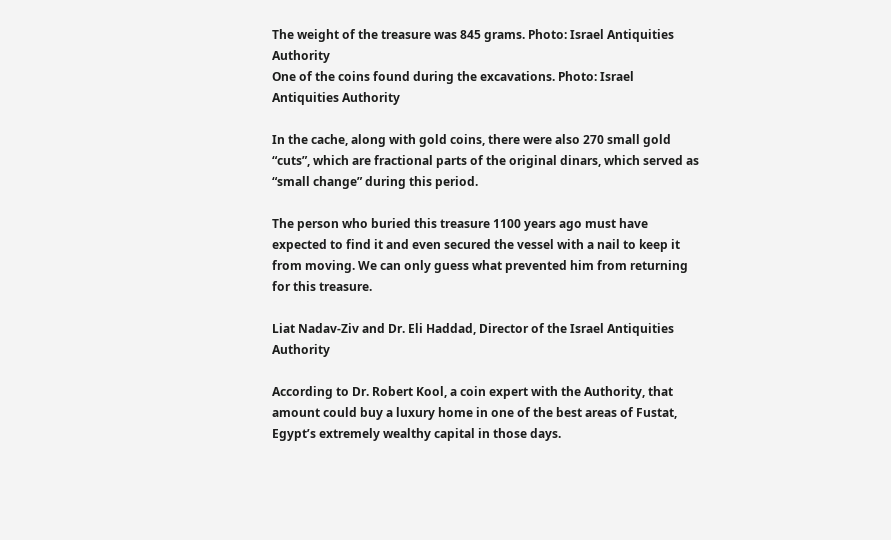The weight of the treasure was 845 grams. Photo: Israel Antiquities Authority
One of the coins found during the excavations. Photo: Israel Antiquities Authority

In the cache, along with gold coins, there were also 270 small gold “cuts”, which are fractional parts of the original dinars, which served as “small change” during this period.

The person who buried this treasure 1100 years ago must have expected to find it and even secured the vessel with a nail to keep it from moving. We can only guess what prevented him from returning for this treasure.

Liat Nadav-Ziv and Dr. Eli Haddad, Director of the Israel Antiquities Authority

According to Dr. Robert Kool, a coin expert with the Authority, that amount could buy a luxury home in one of the best areas of Fustat, Egypt’s extremely wealthy capital in those days.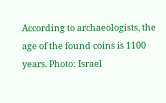According to archaeologists, the age of the found coins is 1100 years. Photo: Israel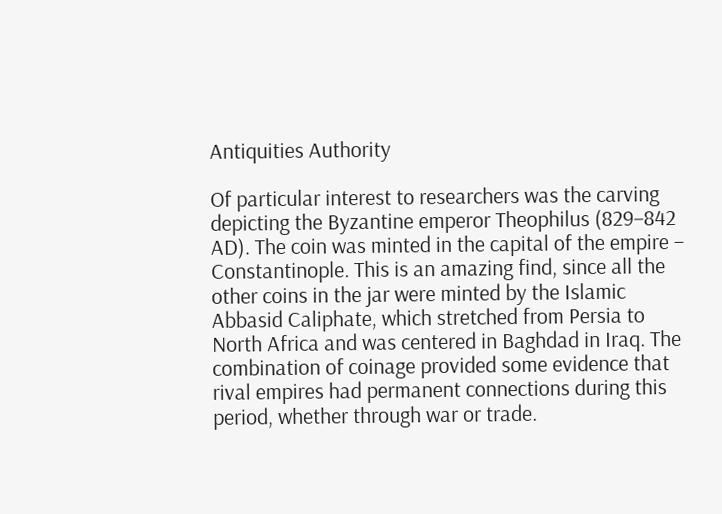Antiquities Authority

Of particular interest to researchers was the carving depicting the Byzantine emperor Theophilus (829−842 AD). The coin was minted in the capital of the empire – Constantinople. This is an amazing find, since all the other coins in the jar were minted by the Islamic Abbasid Caliphate, which stretched from Persia to North Africa and was centered in Baghdad in Iraq. The combination of coinage provided some evidence that rival empires had permanent connections during this period, whether through war or trade.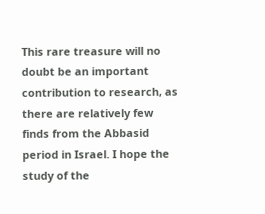This rare treasure will no doubt be an important contribution to research, as there are relatively few finds from the Abbasid period in Israel. I hope the study of the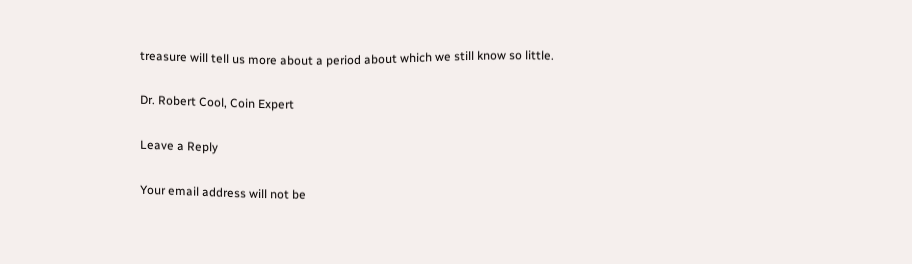treasure will tell us more about a period about which we still know so little.

Dr. Robert Cool, Coin Expert

Leave a Reply

Your email address will not be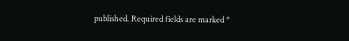published. Required fields are marked *